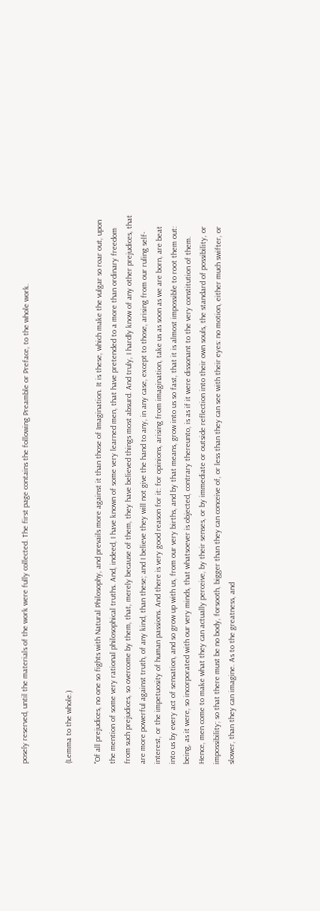posely reserved, until the materials of the work were fully collected. The first page contains the following Preamble or Preface, to the whole work.


(Lemma to the whole.)

"Of all prejudices, no one so fights with Natural Philosophy, and prevails more against it than those of Imagination. It is these, which make the vulgar so roar out, upon the mention of some very rational philosophical truths. And, indeed, I have known of some very learned men, that have pretended to a more than ordinary freedom from such prejudices, so overcome by them, that, merely because of them, they have believed things most absurd. And truly, I hardly know of any other prejudices, that are more powerful against truth, of any kind, than these; and I believe they will not give the hand to any, in any case, except to those, arising from our ruling self-interest, or the impetuosity of human passions. And there is very good reason for it: for opinions, arising from imagination, take us as soon as we are born, are beat into us by every act of sensation, and so grow up with us, from our very births, and by that means, grow into us so fast, that it is almost impossible to root them out: being, as it were, so incorporated with our very minds, that whatsoever is objected, contrary thereunto, is as if it were dissonant to the very constitution of them. Hence, men come to make what they can actually perceive, by their senses, or by immediate or outside reflection into their own souls, the standard of possibility, or impossibility; so that there must be no body, forsooth, bigger than they can conceive of, or less than they can see with their eyes: no motion, either much swifter, or slower, than they can imagine. As to the greatness, and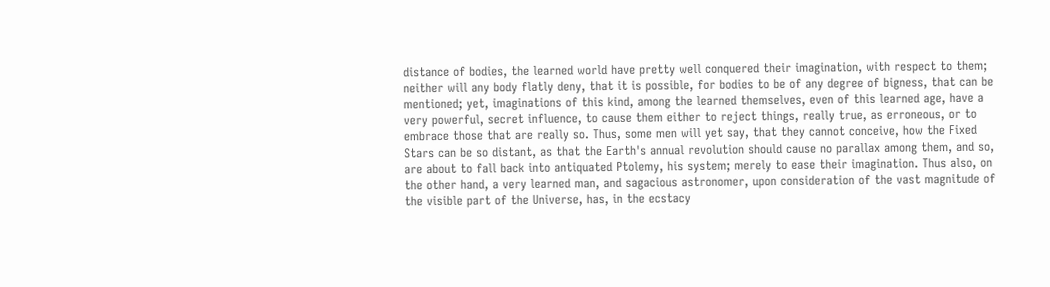distance of bodies, the learned world have pretty well conquered their imagination, with respect to them; neither will any body flatly deny, that it is possible, for bodies to be of any degree of bigness, that can be mentioned; yet, imaginations of this kind, among the learned themselves, even of this learned age, have a very powerful, secret influence, to cause them either to reject things, really true, as erroneous, or to embrace those that are really so. Thus, some men will yet say, that they cannot conceive, how the Fixed Stars can be so distant, as that the Earth's annual revolution should cause no parallax among them, and so, are about to fall back into antiquated Ptolemy, his system; merely to ease their imagination. Thus also, on the other hand, a very learned man, and sagacious astronomer, upon consideration of the vast magnitude of the visible part of the Universe, has, in the ecstacy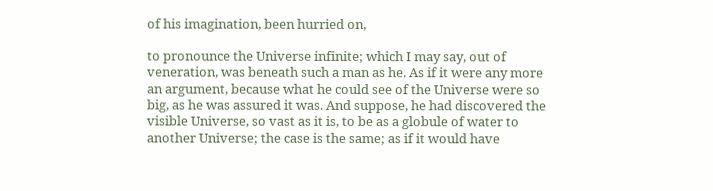of his imagination, been hurried on,

to pronounce the Universe infinite; which I may say, out of veneration, was beneath such a man as he. As if it were any more an argument, because what he could see of the Universe were so big, as he was assured it was. And suppose, he had discovered the visible Universe, so vast as it is, to be as a globule of water to another Universe; the case is the same; as if it would have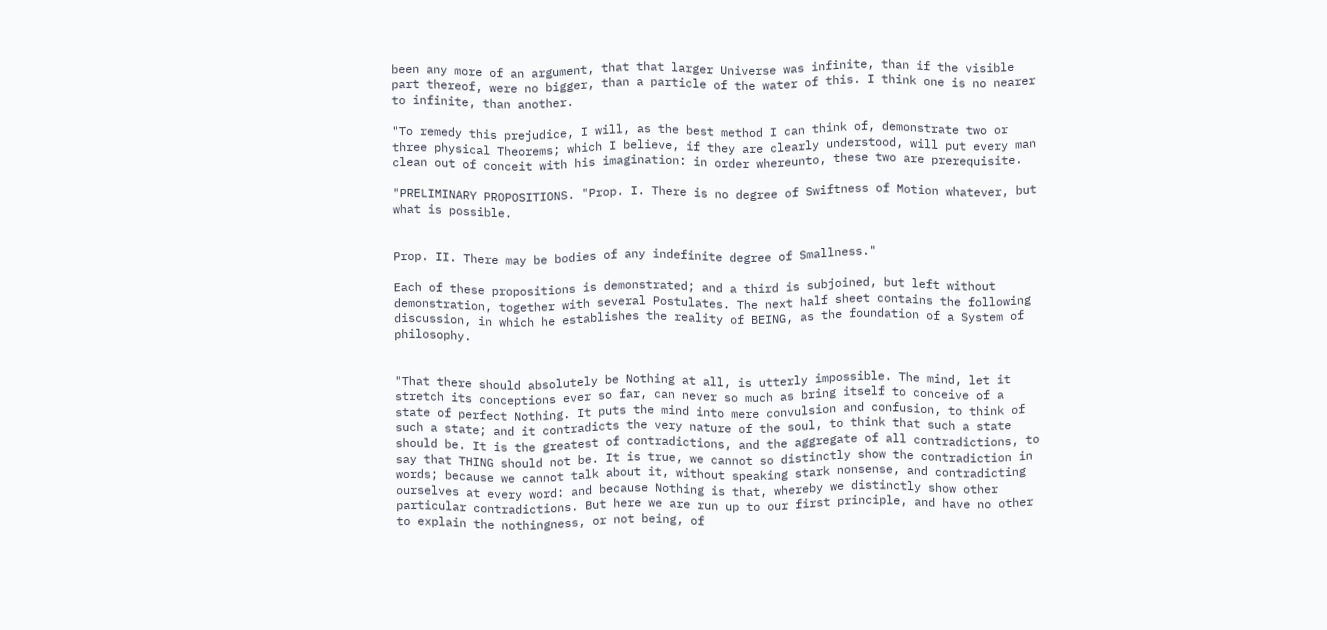been any more of an argument, that that larger Universe was infinite, than if the visible part thereof, were no bigger, than a particle of the water of this. I think one is no nearer to infinite, than another.

"To remedy this prejudice, I will, as the best method I can think of, demonstrate two or three physical Theorems; which I believe, if they are clearly understood, will put every man clean out of conceit with his imagination: in order whereunto, these two are prerequisite.

"PRELIMINARY PROPOSITIONS. "Prop. I. There is no degree of Swiftness of Motion whatever, but what is possible.


Prop. II. There may be bodies of any indefinite degree of Smallness."

Each of these propositions is demonstrated; and a third is subjoined, but left without demonstration, together with several Postulates. The next half sheet contains the following discussion, in which he establishes the reality of BEING, as the foundation of a System of philosophy.


"That there should absolutely be Nothing at all, is utterly impossible. The mind, let it stretch its conceptions ever so far, can never so much as bring itself to conceive of a state of perfect Nothing. It puts the mind into mere convulsion and confusion, to think of such a state; and it contradicts the very nature of the soul, to think that such a state should be. It is the greatest of contradictions, and the aggregate of all contradictions, to say that THING should not be. It is true, we cannot so distinctly show the contradiction in words; because we cannot talk about it, without speaking stark nonsense, and contradicting ourselves at every word: and because Nothing is that, whereby we distinctly show other particular contradictions. But here we are run up to our first principle, and have no other to explain the nothingness, or not being, of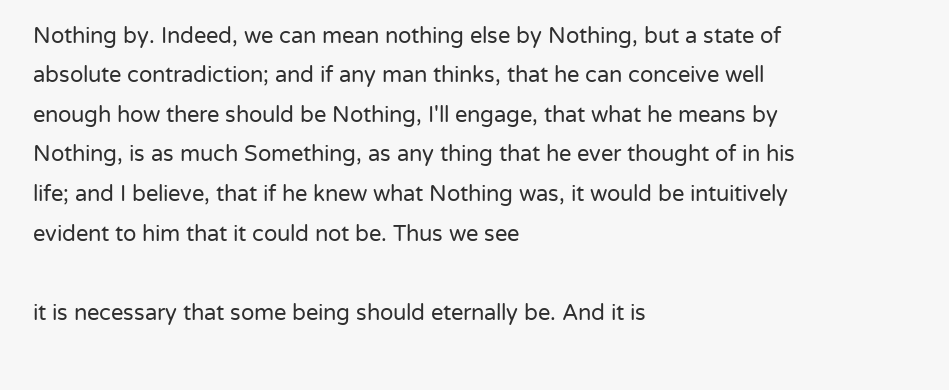Nothing by. Indeed, we can mean nothing else by Nothing, but a state of absolute contradiction; and if any man thinks, that he can conceive well enough how there should be Nothing, I'll engage, that what he means by Nothing, is as much Something, as any thing that he ever thought of in his life; and I believe, that if he knew what Nothing was, it would be intuitively evident to him that it could not be. Thus we see

it is necessary that some being should eternally be. And it is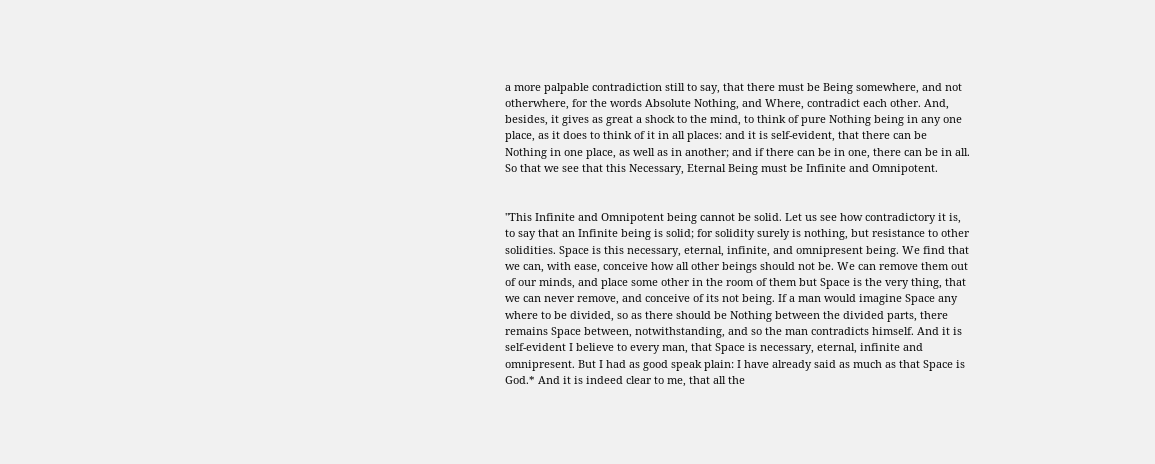a more palpable contradiction still to say, that there must be Being somewhere, and not otherwhere, for the words Absolute Nothing, and Where, contradict each other. And, besides, it gives as great a shock to the mind, to think of pure Nothing being in any one place, as it does to think of it in all places: and it is self-evident, that there can be Nothing in one place, as well as in another; and if there can be in one, there can be in all. So that we see that this Necessary, Eternal Being must be Infinite and Omnipotent.


"This Infinite and Omnipotent being cannot be solid. Let us see how contradictory it is, to say that an Infinite being is solid; for solidity surely is nothing, but resistance to other solidities. Space is this necessary, eternal, infinite, and omnipresent being. We find that we can, with ease, conceive how all other beings should not be. We can remove them out of our minds, and place some other in the room of them but Space is the very thing, that we can never remove, and conceive of its not being. If a man would imagine Space any where to be divided, so as there should be Nothing between the divided parts, there remains Space between, notwithstanding, and so the man contradicts himself. And it is self-evident I believe to every man, that Space is necessary, eternal, infinite and omnipresent. But I had as good speak plain: I have already said as much as that Space is God.* And it is indeed clear to me, that all the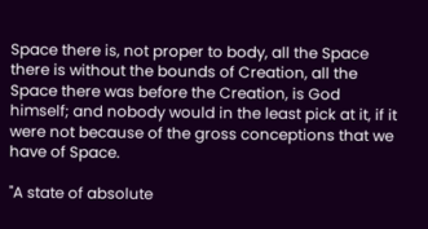Space there is, not proper to body, all the Space there is without the bounds of Creation, all the Space there was before the Creation, is God himself; and nobody would in the least pick at it, if it were not because of the gross conceptions that we have of Space.

"A state of absolute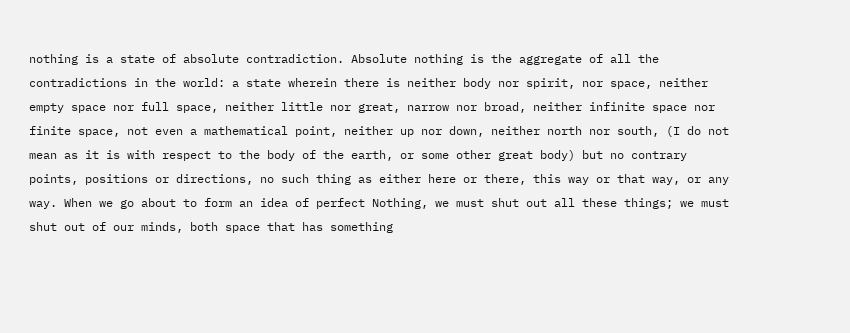nothing is a state of absolute contradiction. Absolute nothing is the aggregate of all the contradictions in the world: a state wherein there is neither body nor spirit, nor space, neither empty space nor full space, neither little nor great, narrow nor broad, neither infinite space nor finite space, not even a mathematical point, neither up nor down, neither north nor south, (I do not mean as it is with respect to the body of the earth, or some other great body) but no contrary points, positions or directions, no such thing as either here or there, this way or that way, or any way. When we go about to form an idea of perfect Nothing, we must shut out all these things; we must shut out of our minds, both space that has something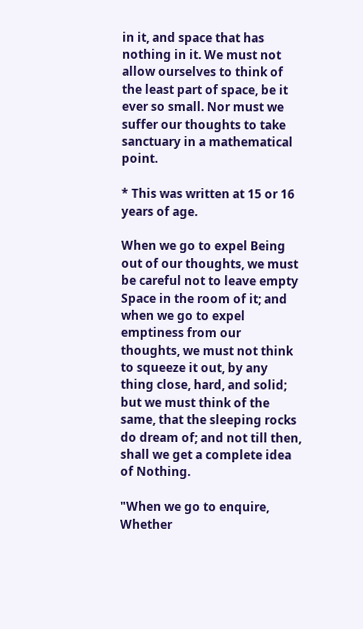in it, and space that has nothing in it. We must not allow ourselves to think of the least part of space, be it ever so small. Nor must we suffer our thoughts to take sanctuary in a mathematical point.

* This was written at 15 or 16 years of age.

When we go to expel Being out of our thoughts, we must be careful not to leave empty Space in the room of it; and when we go to expel emptiness from our thoughts, we must not think to squeeze it out, by any thing close, hard, and solid; but we must think of the same, that the sleeping rocks do dream of; and not till then, shall we get a complete idea of Nothing.

"When we go to enquire, Whether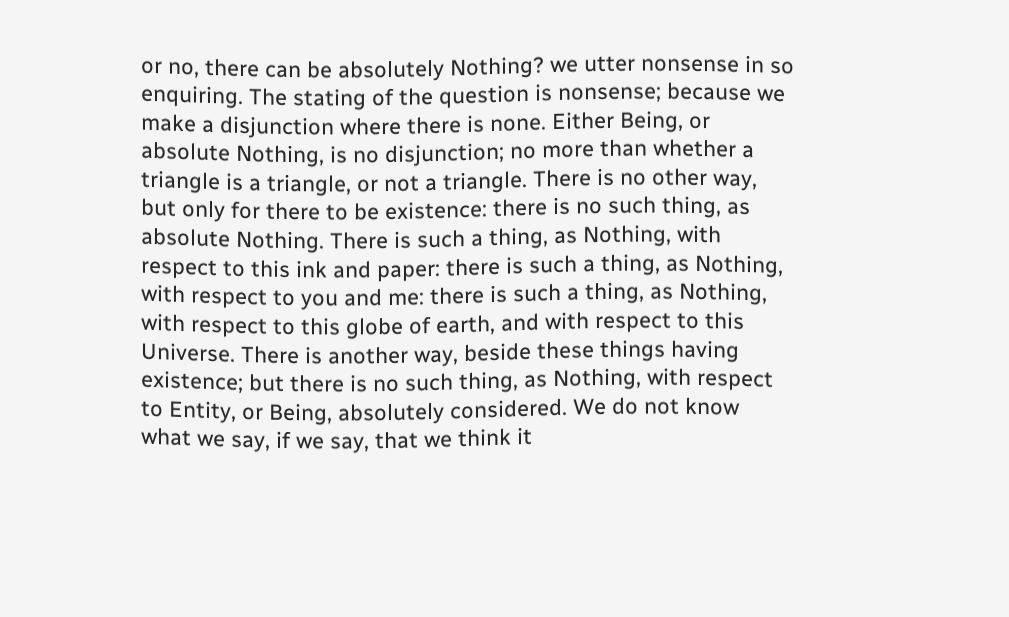or no, there can be absolutely Nothing? we utter nonsense in so enquiring. The stating of the question is nonsense; because we make a disjunction where there is none. Either Being, or absolute Nothing, is no disjunction; no more than whether a triangle is a triangle, or not a triangle. There is no other way, but only for there to be existence: there is no such thing, as absolute Nothing. There is such a thing, as Nothing, with respect to this ink and paper: there is such a thing, as Nothing, with respect to you and me: there is such a thing, as Nothing, with respect to this globe of earth, and with respect to this Universe. There is another way, beside these things having existence; but there is no such thing, as Nothing, with respect to Entity, or Being, absolutely considered. We do not know what we say, if we say, that we think it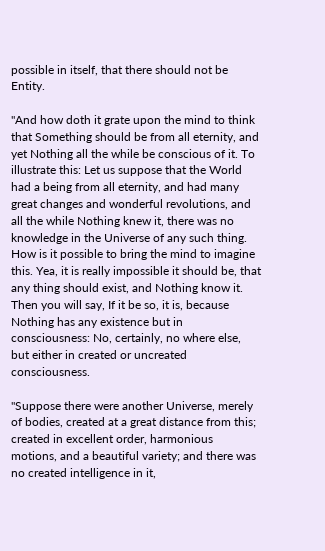possible in itself, that there should not be Entity.

"And how doth it grate upon the mind to think that Something should be from all eternity, and yet Nothing all the while be conscious of it. To illustrate this: Let us suppose that the World had a being from all eternity, and had many great changes and wonderful revolutions, and all the while Nothing knew it, there was no knowledge in the Universe of any such thing. How is it possible to bring the mind to imagine this. Yea, it is really impossible it should be, that any thing should exist, and Nothing know it. Then you will say, If it be so, it is, because Nothing has any existence but in consciousness: No, certainly, no where else, but either in created or uncreated consciousness.

"Suppose there were another Universe, merely of bodies, created at a great distance from this; created in excellent order, harmonious motions, and a beautiful variety; and there was no created intelligence in it,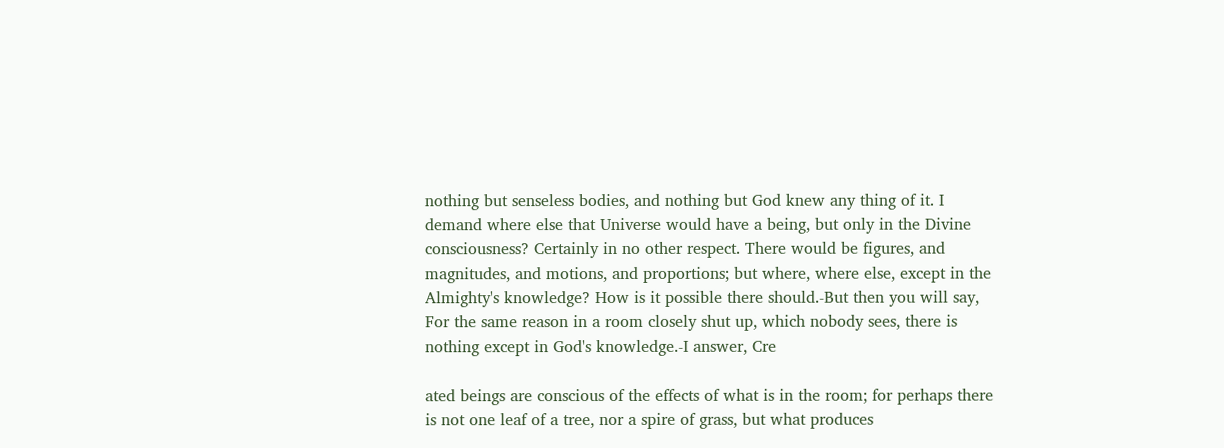nothing but senseless bodies, and nothing but God knew any thing of it. I demand where else that Universe would have a being, but only in the Divine consciousness? Certainly in no other respect. There would be figures, and magnitudes, and motions, and proportions; but where, where else, except in the Almighty's knowledge? How is it possible there should.-But then you will say, For the same reason in a room closely shut up, which nobody sees, there is nothing except in God's knowledge.-I answer, Cre

ated beings are conscious of the effects of what is in the room; for perhaps there is not one leaf of a tree, nor a spire of grass, but what produces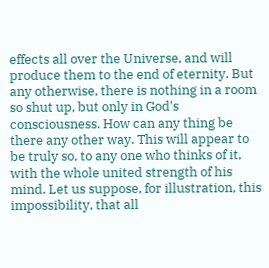effects all over the Universe, and will produce them to the end of eternity. But any otherwise, there is nothing in a room so shut up, but only in God's consciousness. How can any thing be there any other way. This will appear to be truly so, to any one who thinks of it, with the whole united strength of his mind. Let us suppose, for illustration, this impossibility, that all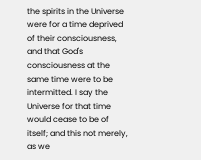the spirits in the Universe were for a time deprived of their consciousness, and that God's consciousness at the same time were to be intermitted. I say the Universe for that time would cease to be of itself; and this not merely, as we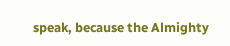speak, because the Almighty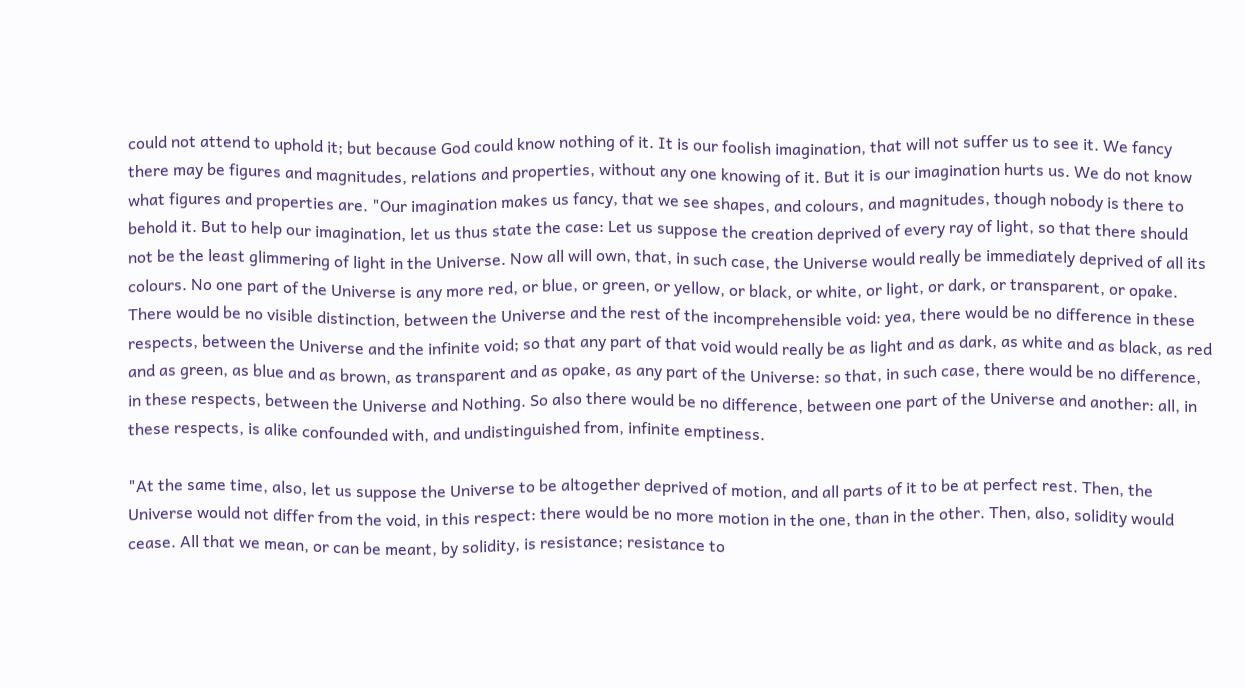could not attend to uphold it; but because God could know nothing of it. It is our foolish imagination, that will not suffer us to see it. We fancy there may be figures and magnitudes, relations and properties, without any one knowing of it. But it is our imagination hurts us. We do not know what figures and properties are. "Our imagination makes us fancy, that we see shapes, and colours, and magnitudes, though nobody is there to behold it. But to help our imagination, let us thus state the case: Let us suppose the creation deprived of every ray of light, so that there should not be the least glimmering of light in the Universe. Now all will own, that, in such case, the Universe would really be immediately deprived of all its colours. No one part of the Universe is any more red, or blue, or green, or yellow, or black, or white, or light, or dark, or transparent, or opake. There would be no visible distinction, between the Universe and the rest of the incomprehensible void: yea, there would be no difference in these respects, between the Universe and the infinite void; so that any part of that void would really be as light and as dark, as white and as black, as red and as green, as blue and as brown, as transparent and as opake, as any part of the Universe: so that, in such case, there would be no difference, in these respects, between the Universe and Nothing. So also there would be no difference, between one part of the Universe and another: all, in these respects, is alike confounded with, and undistinguished from, infinite emptiness.

"At the same time, also, let us suppose the Universe to be altogether deprived of motion, and all parts of it to be at perfect rest. Then, the Universe would not differ from the void, in this respect: there would be no more motion in the one, than in the other. Then, also, solidity would cease. All that we mean, or can be meant, by solidity, is resistance; resistance to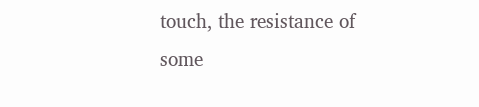touch, the resistance of some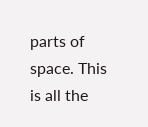parts of space. This is all the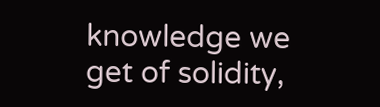knowledge we get of solidity,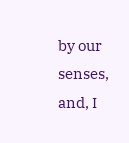by our senses, and, I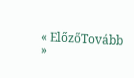« ElőzőTovább »